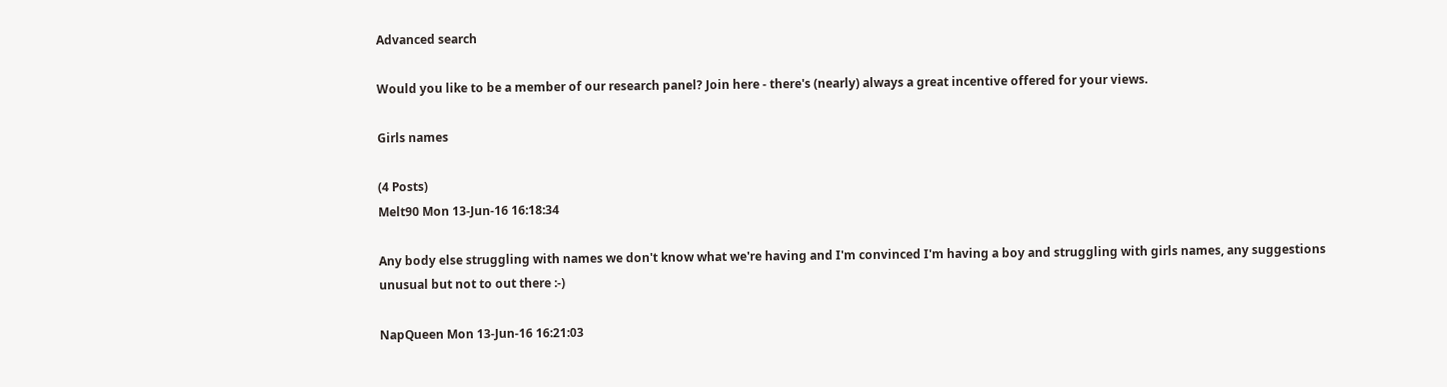Advanced search

Would you like to be a member of our research panel? Join here - there's (nearly) always a great incentive offered for your views.

Girls names

(4 Posts)
Melt90 Mon 13-Jun-16 16:18:34

Any body else struggling with names we don't know what we're having and I'm convinced I'm having a boy and struggling with girls names, any suggestions unusual but not to out there :-)

NapQueen Mon 13-Jun-16 16:21:03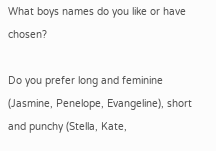What boys names do you like or have chosen?

Do you prefer long and feminine (Jasmine, Penelope, Evangeline), short and punchy (Stella, Kate,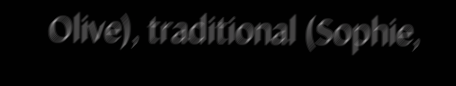Olive), traditional (Sophie,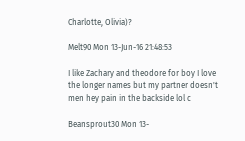Charlotte, Olivia)?

Melt90 Mon 13-Jun-16 21:48:53

I like Zachary and theodore for boy I love the longer names but my partner doesn't men hey pain in the backside lol c

Beansprout30 Mon 13-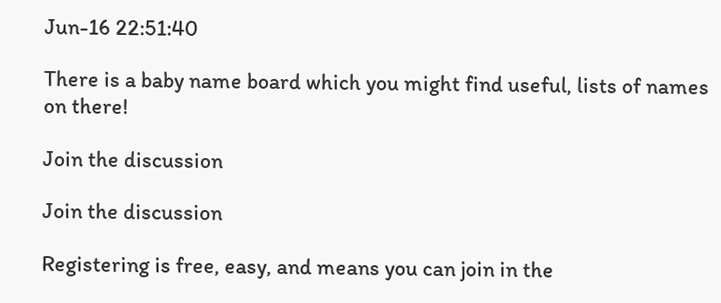Jun-16 22:51:40

There is a baby name board which you might find useful, lists of names on there!

Join the discussion

Join the discussion

Registering is free, easy, and means you can join in the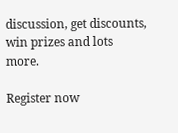discussion, get discounts, win prizes and lots more.

Register now